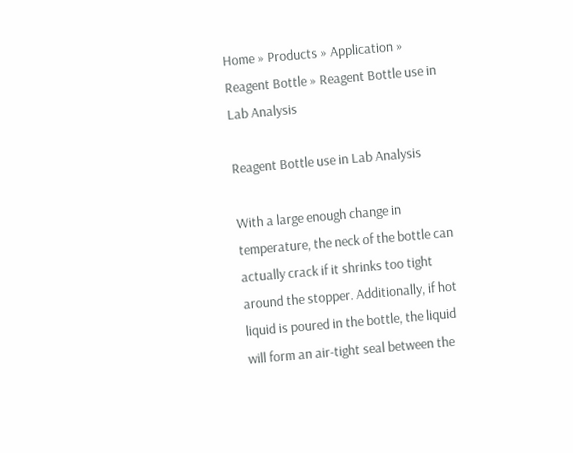Home » Products » Application » Reagent Bottle » Reagent Bottle use in Lab Analysis

Reagent Bottle use in Lab Analysis

With a large enough change in temperature, the neck of the bottle can actually crack if it shrinks too tight around the stopper. Additionally, if hot liquid is poured in the bottle, the liquid will form an air-tight seal between the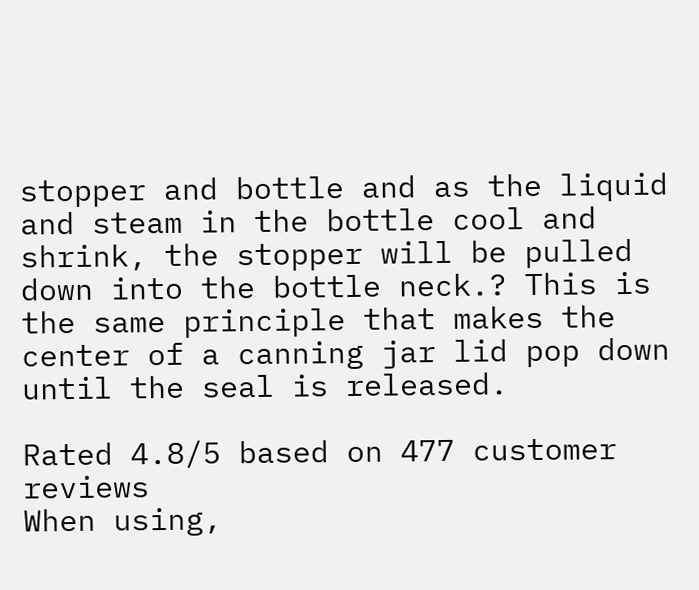stopper and bottle and as the liquid and steam in the bottle cool and shrink, the stopper will be pulled down into the bottle neck.? This is the same principle that makes the center of a canning jar lid pop down until the seal is released.

Rated 4.8/5 based on 477 customer reviews
When using,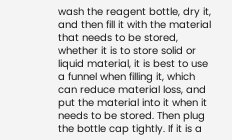wash the reagent bottle, dry it, and then fill it with the material that needs to be stored, whether it is to store solid or liquid material, it is best to use a funnel when filling it, which can reduce material loss, and put the material into it when it needs to be stored. Then plug the bottle cap tightly. If it is a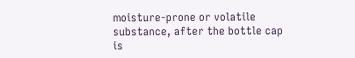moisture-prone or volatile substance, after the bottle cap is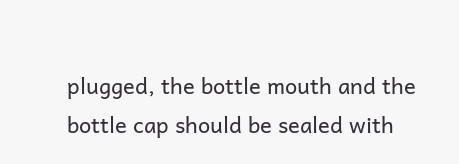plugged, the bottle mouth and the bottle cap should be sealed with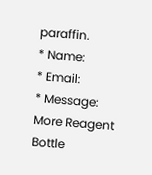paraffin.
* Name:
* Email:
* Message:
More Reagent Bottle